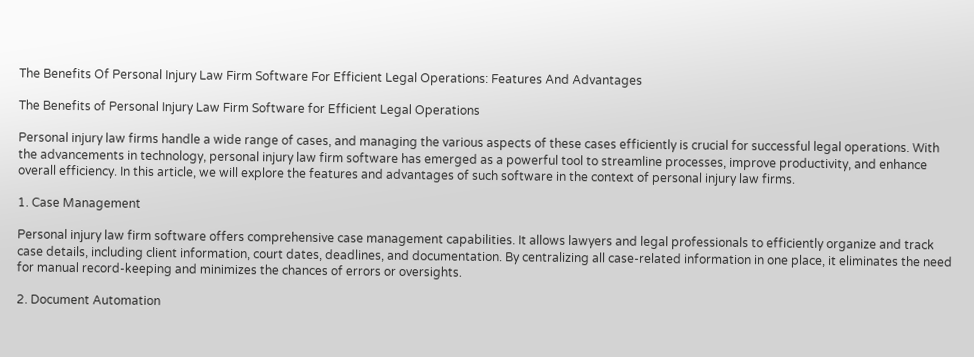The Benefits Of Personal Injury Law Firm Software For Efficient Legal Operations: Features And Advantages

The Benefits of Personal Injury Law Firm Software for Efficient Legal Operations

Personal injury law firms handle a wide range of cases, and managing the various aspects of these cases efficiently is crucial for successful legal operations. With the advancements in technology, personal injury law firm software has emerged as a powerful tool to streamline processes, improve productivity, and enhance overall efficiency. In this article, we will explore the features and advantages of such software in the context of personal injury law firms.

1. Case Management

Personal injury law firm software offers comprehensive case management capabilities. It allows lawyers and legal professionals to efficiently organize and track case details, including client information, court dates, deadlines, and documentation. By centralizing all case-related information in one place, it eliminates the need for manual record-keeping and minimizes the chances of errors or oversights.

2. Document Automation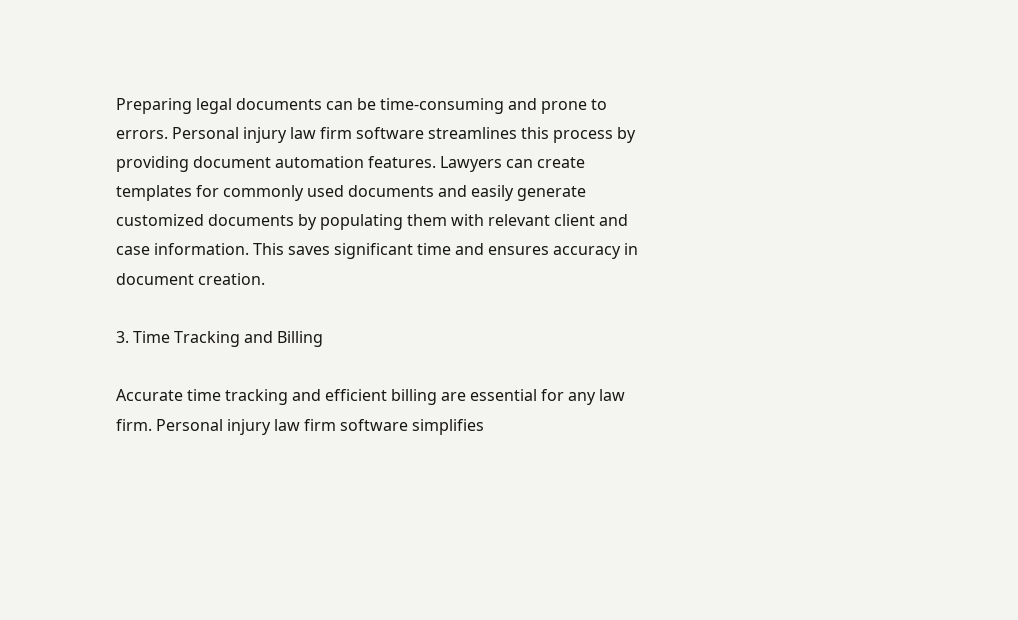Preparing legal documents can be time-consuming and prone to errors. Personal injury law firm software streamlines this process by providing document automation features. Lawyers can create templates for commonly used documents and easily generate customized documents by populating them with relevant client and case information. This saves significant time and ensures accuracy in document creation.

3. Time Tracking and Billing

Accurate time tracking and efficient billing are essential for any law firm. Personal injury law firm software simplifies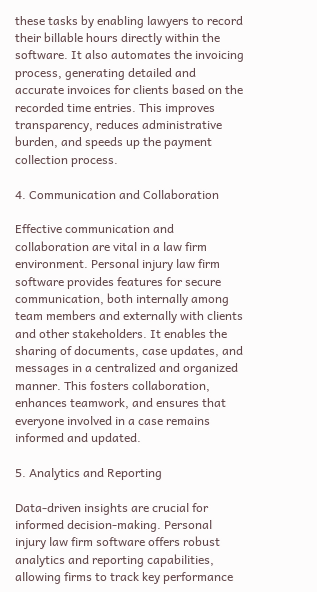these tasks by enabling lawyers to record their billable hours directly within the software. It also automates the invoicing process, generating detailed and accurate invoices for clients based on the recorded time entries. This improves transparency, reduces administrative burden, and speeds up the payment collection process.

4. Communication and Collaboration

Effective communication and collaboration are vital in a law firm environment. Personal injury law firm software provides features for secure communication, both internally among team members and externally with clients and other stakeholders. It enables the sharing of documents, case updates, and messages in a centralized and organized manner. This fosters collaboration, enhances teamwork, and ensures that everyone involved in a case remains informed and updated.

5. Analytics and Reporting

Data-driven insights are crucial for informed decision-making. Personal injury law firm software offers robust analytics and reporting capabilities, allowing firms to track key performance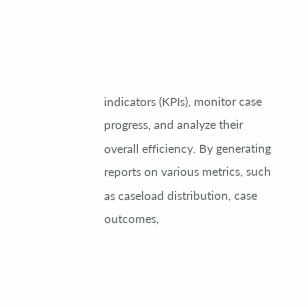indicators (KPIs), monitor case progress, and analyze their overall efficiency. By generating reports on various metrics, such as caseload distribution, case outcomes,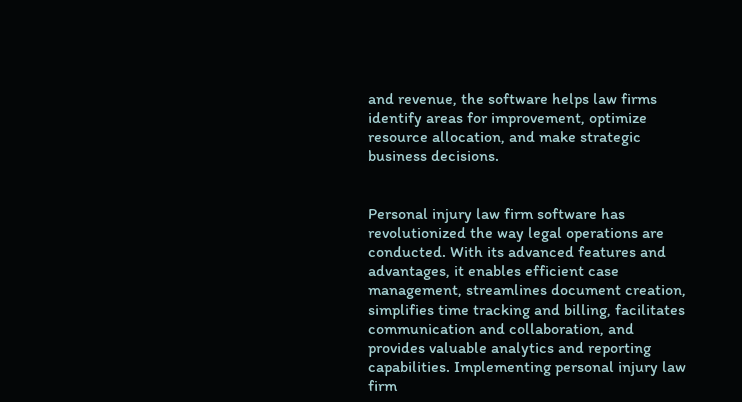and revenue, the software helps law firms identify areas for improvement, optimize resource allocation, and make strategic business decisions.


Personal injury law firm software has revolutionized the way legal operations are conducted. With its advanced features and advantages, it enables efficient case management, streamlines document creation, simplifies time tracking and billing, facilitates communication and collaboration, and provides valuable analytics and reporting capabilities. Implementing personal injury law firm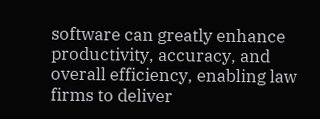software can greatly enhance productivity, accuracy, and overall efficiency, enabling law firms to deliver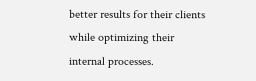better results for their clients while optimizing their internal processes.